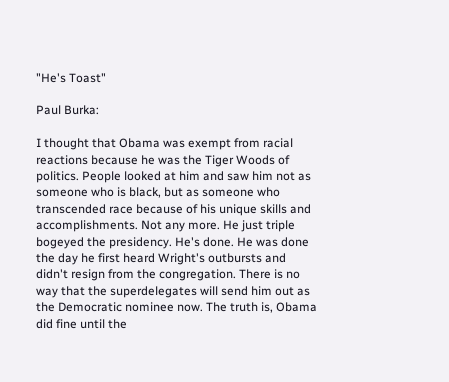"He's Toast"

Paul Burka:

I thought that Obama was exempt from racial reactions because he was the Tiger Woods of politics. People looked at him and saw him not as someone who is black, but as someone who transcended race because of his unique skills and accomplishments. Not any more. He just triple bogeyed the presidency. He's done. He was done the day he first heard Wright's outbursts and didn't resign from the congregation. There is no way that the superdelegates will send him out as the Democratic nominee now. The truth is, Obama did fine until the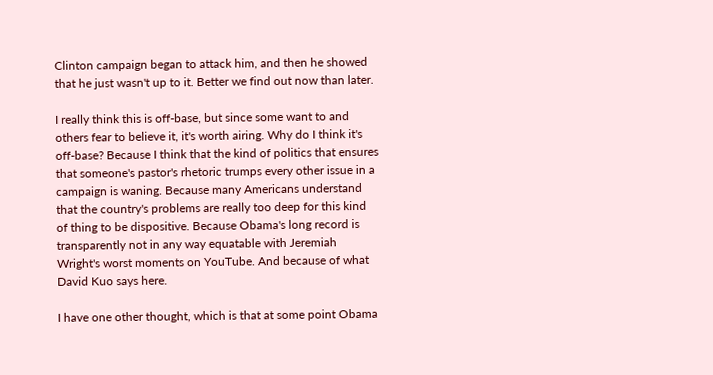Clinton campaign began to attack him, and then he showed that he just wasn't up to it. Better we find out now than later.

I really think this is off-base, but since some want to and others fear to believe it, it's worth airing. Why do I think it's off-base? Because I think that the kind of politics that ensures that someone's pastor's rhetoric trumps every other issue in a campaign is waning. Because many Americans understand that the country's problems are really too deep for this kind of thing to be dispositive. Because Obama's long record is transparently not in any way equatable with Jeremiah Wright's worst moments on YouTube. And because of what David Kuo says here.

I have one other thought, which is that at some point Obama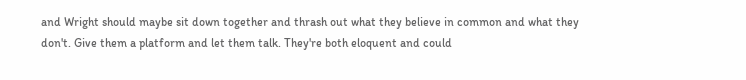and Wright should maybe sit down together and thrash out what they believe in common and what they don't. Give them a platform and let them talk. They're both eloquent and could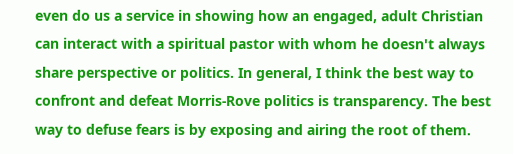even do us a service in showing how an engaged, adult Christian can interact with a spiritual pastor with whom he doesn't always share perspective or politics. In general, I think the best way to confront and defeat Morris-Rove politics is transparency. The best way to defuse fears is by exposing and airing the root of them.